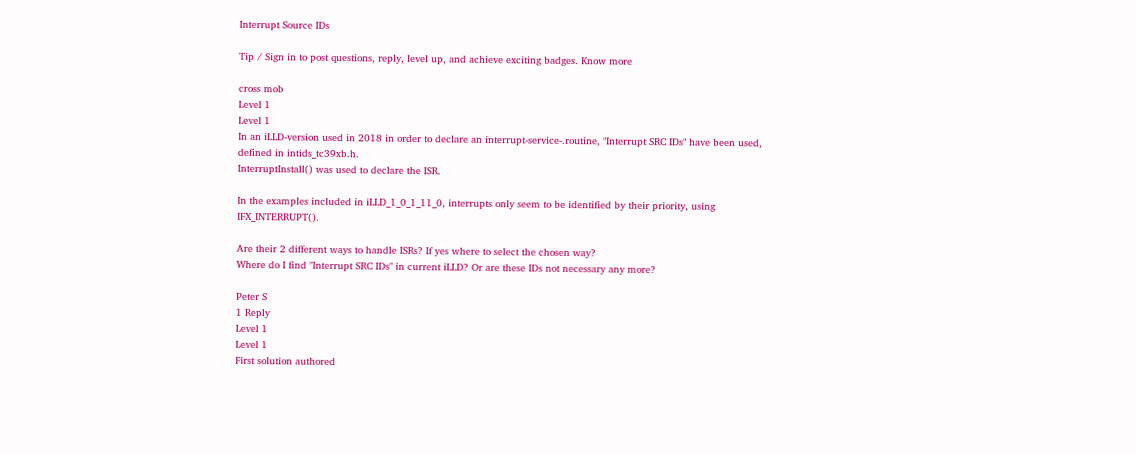Interrupt Source IDs

Tip / Sign in to post questions, reply, level up, and achieve exciting badges. Know more

cross mob
Level 1
Level 1
In an iLLD-version used in 2018 in order to declare an interrupt-service-.routine, "Interrupt SRC IDs" have been used, defined in intids_tc39xb.h.
InterruptInstall() was used to declare the ISR.

In the examples included in iLLD_1_0_1_11_0, interrupts only seem to be identified by their priority, using IFX_INTERRUPT().

Are their 2 different ways to handle ISRs? If yes where to select the chosen way?
Where do I find "Interrupt SRC IDs" in current iLLD? Or are these IDs not necessary any more?

Peter S
1 Reply
Level 1
Level 1
First solution authored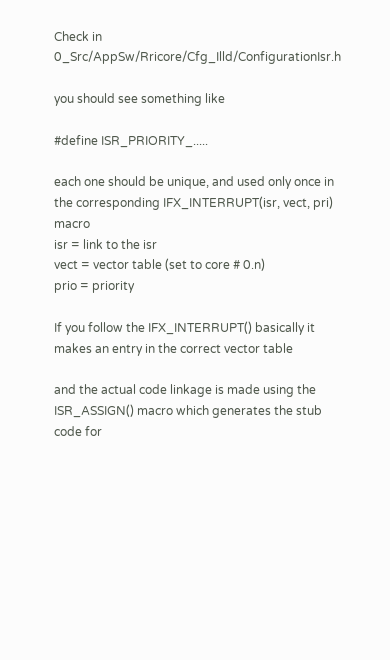Check in 0_Src/AppSw/Rricore/Cfg_Illd/ConfigurationIsr.h

you should see something like

#define ISR_PRIORITY_.....

each one should be unique, and used only once in the corresponding IFX_INTERRUPT(isr, vect, pri) macro
isr = link to the isr
vect = vector table (set to core # 0.n)
prio = priority

If you follow the IFX_INTERRUPT() basically it makes an entry in the correct vector table

and the actual code linkage is made using the ISR_ASSIGN() macro which generates the stub code for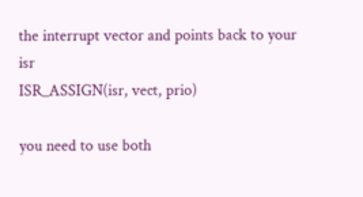the interrupt vector and points back to your isr
ISR_ASSIGN(isr, vect, prio)

you need to use both